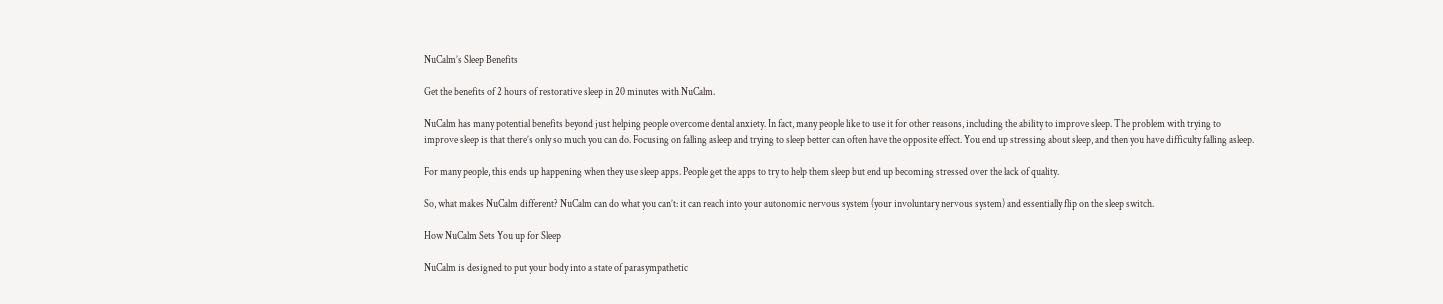NuCalm’s Sleep Benefits

Get the benefits of 2 hours of restorative sleep in 20 minutes with NuCalm.

NuCalm has many potential benefits beyond just helping people overcome dental anxiety. In fact, many people like to use it for other reasons, including the ability to improve sleep. The problem with trying to improve sleep is that there’s only so much you can do. Focusing on falling asleep and trying to sleep better can often have the opposite effect. You end up stressing about sleep, and then you have difficulty falling asleep.

For many people, this ends up happening when they use sleep apps. People get the apps to try to help them sleep but end up becoming stressed over the lack of quality.

So, what makes NuCalm different? NuCalm can do what you can’t: it can reach into your autonomic nervous system (your involuntary nervous system) and essentially flip on the sleep switch.

How NuCalm Sets You up for Sleep

NuCalm is designed to put your body into a state of parasympathetic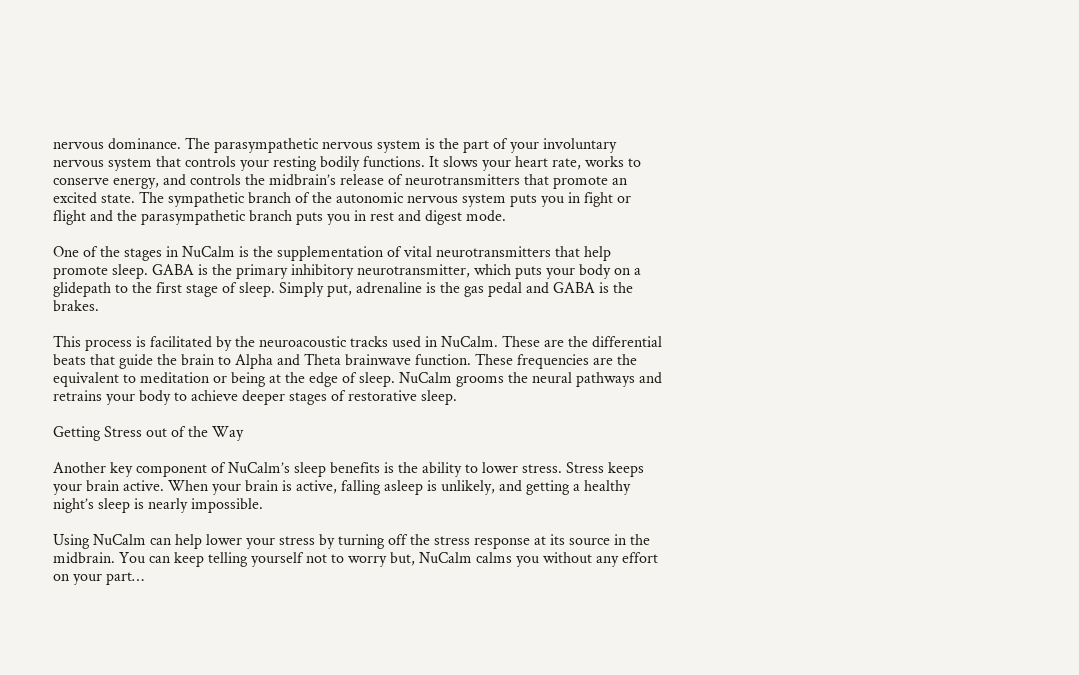nervous dominance. The parasympathetic nervous system is the part of your involuntary nervous system that controls your resting bodily functions. It slows your heart rate, works to conserve energy, and controls the midbrain’s release of neurotransmitters that promote an excited state. The sympathetic branch of the autonomic nervous system puts you in fight or flight and the parasympathetic branch puts you in rest and digest mode.

One of the stages in NuCalm is the supplementation of vital neurotransmitters that help promote sleep. GABA is the primary inhibitory neurotransmitter, which puts your body on a glidepath to the first stage of sleep. Simply put, adrenaline is the gas pedal and GABA is the brakes.

This process is facilitated by the neuroacoustic tracks used in NuCalm. These are the differential beats that guide the brain to Alpha and Theta brainwave function. These frequencies are the equivalent to meditation or being at the edge of sleep. NuCalm grooms the neural pathways and retrains your body to achieve deeper stages of restorative sleep.

Getting Stress out of the Way

Another key component of NuCalm’s sleep benefits is the ability to lower stress. Stress keeps your brain active. When your brain is active, falling asleep is unlikely, and getting a healthy night’s sleep is nearly impossible.

Using NuCalm can help lower your stress by turning off the stress response at its source in the midbrain. You can keep telling yourself not to worry but, NuCalm calms you without any effort on your part…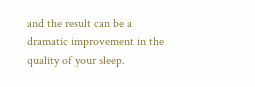and the result can be a dramatic improvement in the quality of your sleep.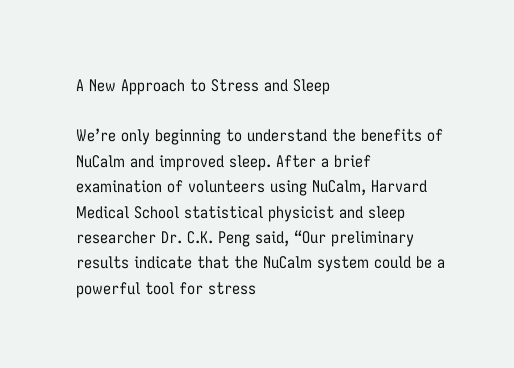A New Approach to Stress and Sleep

We’re only beginning to understand the benefits of NuCalm and improved sleep. After a brief examination of volunteers using NuCalm, Harvard Medical School statistical physicist and sleep researcher Dr. C.K. Peng said, “Our preliminary results indicate that the NuCalm system could be a powerful tool for stress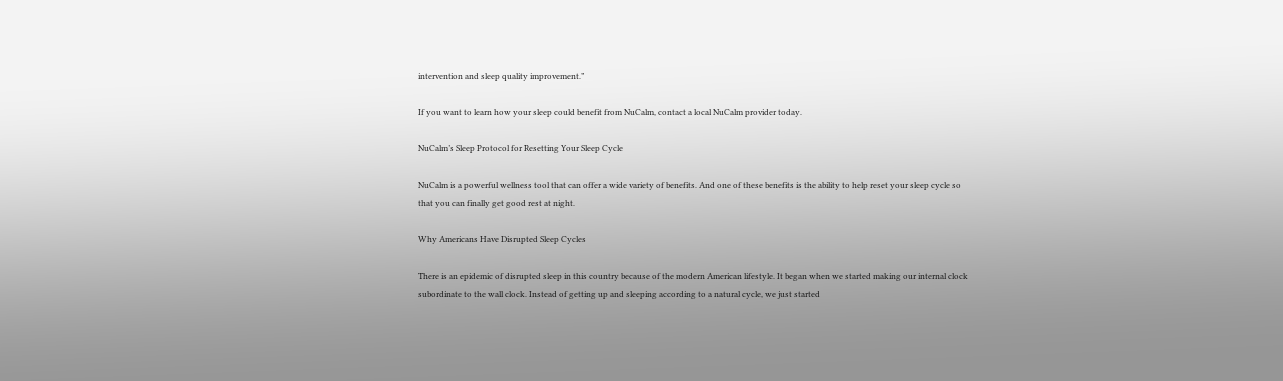intervention and sleep quality improvement.”

If you want to learn how your sleep could benefit from NuCalm, contact a local NuCalm provider today.

NuCalm’s Sleep Protocol for Resetting Your Sleep Cycle

NuCalm is a powerful wellness tool that can offer a wide variety of benefits. And one of these benefits is the ability to help reset your sleep cycle so that you can finally get good rest at night.

Why Americans Have Disrupted Sleep Cycles

There is an epidemic of disrupted sleep in this country because of the modern American lifestyle. It began when we started making our internal clock subordinate to the wall clock. Instead of getting up and sleeping according to a natural cycle, we just started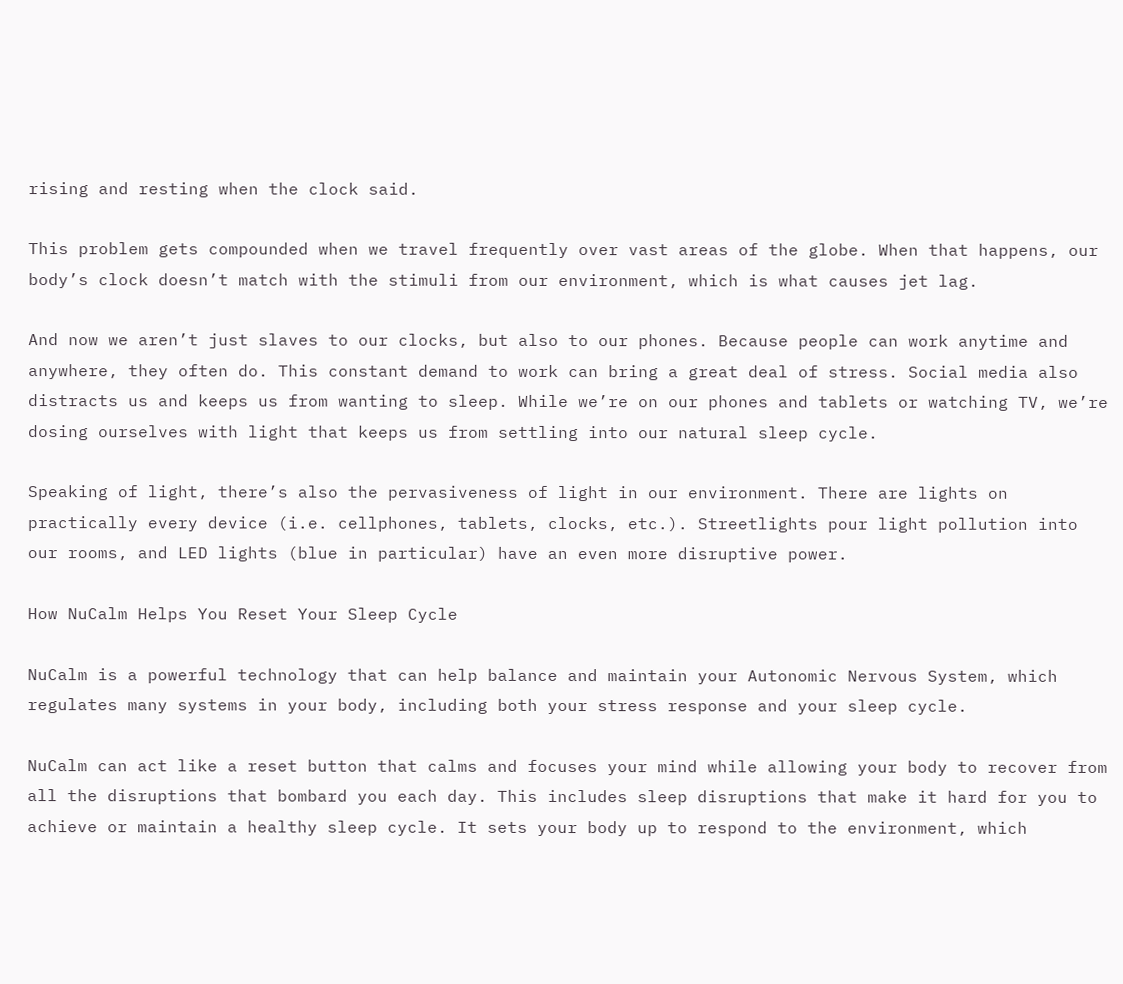rising and resting when the clock said.

This problem gets compounded when we travel frequently over vast areas of the globe. When that happens, our body’s clock doesn’t match with the stimuli from our environment, which is what causes jet lag.

And now we aren’t just slaves to our clocks, but also to our phones. Because people can work anytime and anywhere, they often do. This constant demand to work can bring a great deal of stress. Social media also distracts us and keeps us from wanting to sleep. While we’re on our phones and tablets or watching TV, we’re dosing ourselves with light that keeps us from settling into our natural sleep cycle.

Speaking of light, there’s also the pervasiveness of light in our environment. There are lights on practically every device (i.e. cellphones, tablets, clocks, etc.). Streetlights pour light pollution into our rooms, and LED lights (blue in particular) have an even more disruptive power.

How NuCalm Helps You Reset Your Sleep Cycle

NuCalm is a powerful technology that can help balance and maintain your Autonomic Nervous System, which regulates many systems in your body, including both your stress response and your sleep cycle.

NuCalm can act like a reset button that calms and focuses your mind while allowing your body to recover from all the disruptions that bombard you each day. This includes sleep disruptions that make it hard for you to achieve or maintain a healthy sleep cycle. It sets your body up to respond to the environment, which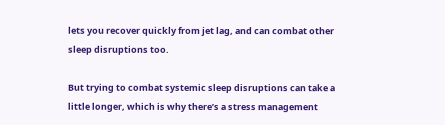lets you recover quickly from jet lag, and can combat other sleep disruptions too.

But trying to combat systemic sleep disruptions can take a little longer, which is why there’s a stress management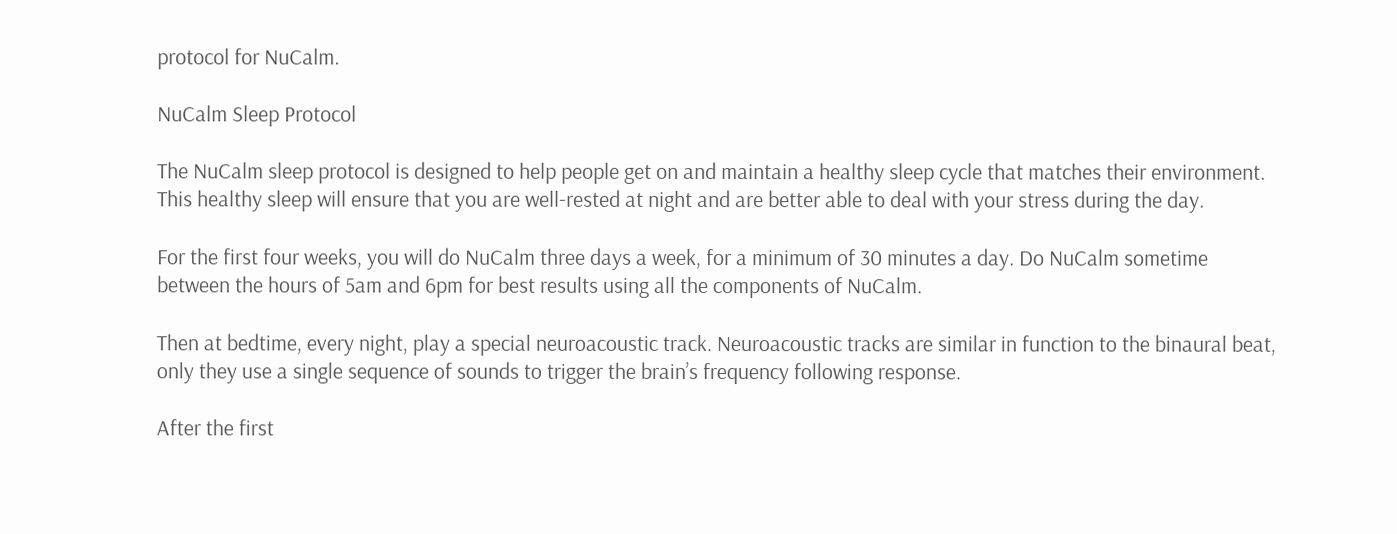protocol for NuCalm.

NuCalm Sleep Protocol

The NuCalm sleep protocol is designed to help people get on and maintain a healthy sleep cycle that matches their environment. This healthy sleep will ensure that you are well-rested at night and are better able to deal with your stress during the day.

For the first four weeks, you will do NuCalm three days a week, for a minimum of 30 minutes a day. Do NuCalm sometime between the hours of 5am and 6pm for best results using all the components of NuCalm.

Then at bedtime, every night, play a special neuroacoustic track. Neuroacoustic tracks are similar in function to the binaural beat, only they use a single sequence of sounds to trigger the brain’s frequency following response.

After the first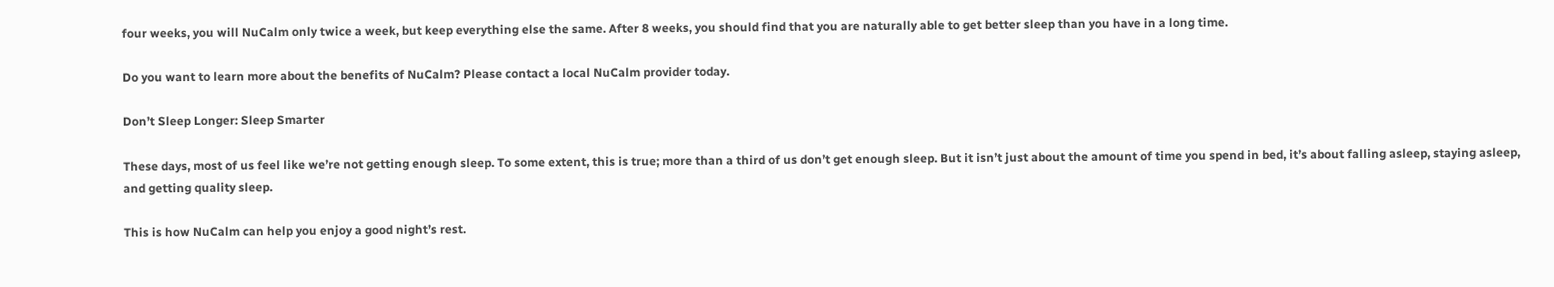four weeks, you will NuCalm only twice a week, but keep everything else the same. After 8 weeks, you should find that you are naturally able to get better sleep than you have in a long time.

Do you want to learn more about the benefits of NuCalm? Please contact a local NuCalm provider today.

Don’t Sleep Longer: Sleep Smarter

These days, most of us feel like we’re not getting enough sleep. To some extent, this is true; more than a third of us don’t get enough sleep. But it isn’t just about the amount of time you spend in bed, it’s about falling asleep, staying asleep, and getting quality sleep.

This is how NuCalm can help you enjoy a good night’s rest.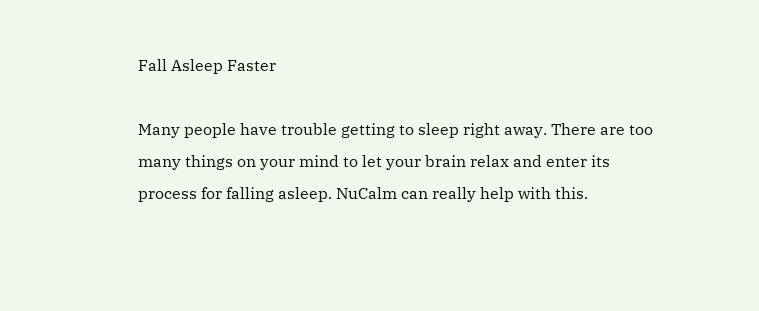Fall Asleep Faster

Many people have trouble getting to sleep right away. There are too many things on your mind to let your brain relax and enter its process for falling asleep. NuCalm can really help with this.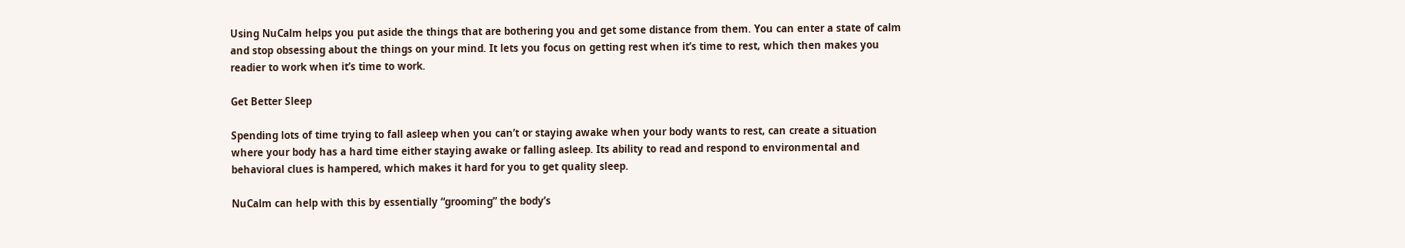Using NuCalm helps you put aside the things that are bothering you and get some distance from them. You can enter a state of calm and stop obsessing about the things on your mind. It lets you focus on getting rest when it’s time to rest, which then makes you readier to work when it’s time to work.

Get Better Sleep

Spending lots of time trying to fall asleep when you can’t or staying awake when your body wants to rest, can create a situation where your body has a hard time either staying awake or falling asleep. Its ability to read and respond to environmental and behavioral clues is hampered, which makes it hard for you to get quality sleep.

NuCalm can help with this by essentially “grooming” the body’s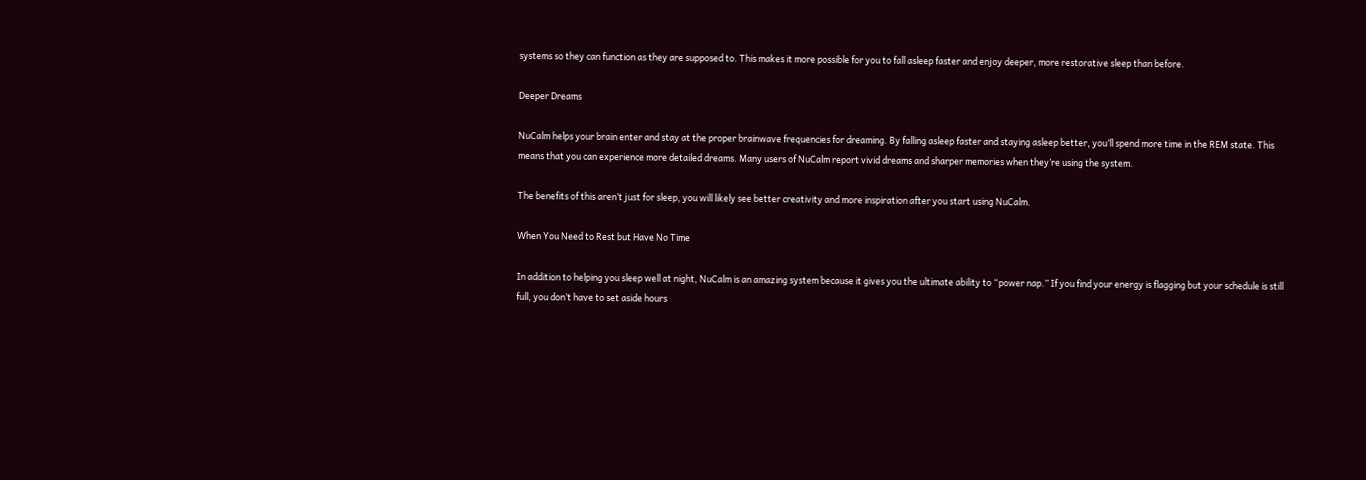systems so they can function as they are supposed to. This makes it more possible for you to fall asleep faster and enjoy deeper, more restorative sleep than before.

Deeper Dreams

NuCalm helps your brain enter and stay at the proper brainwave frequencies for dreaming. By falling asleep faster and staying asleep better, you’ll spend more time in the REM state. This means that you can experience more detailed dreams. Many users of NuCalm report vivid dreams and sharper memories when they’re using the system.

The benefits of this aren’t just for sleep, you will likely see better creativity and more inspiration after you start using NuCalm.

When You Need to Rest but Have No Time

In addition to helping you sleep well at night, NuCalm is an amazing system because it gives you the ultimate ability to “power nap.” If you find your energy is flagging but your schedule is still full, you don’t have to set aside hours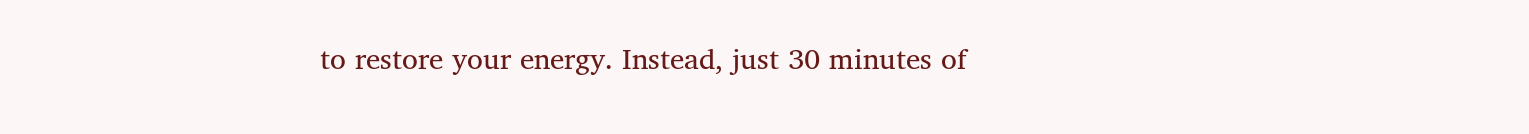to restore your energy. Instead, just 30 minutes of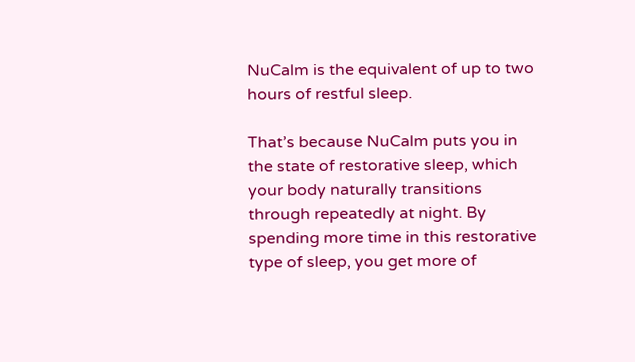NuCalm is the equivalent of up to two hours of restful sleep.

That’s because NuCalm puts you in the state of restorative sleep, which your body naturally transitions through repeatedly at night. By spending more time in this restorative type of sleep, you get more of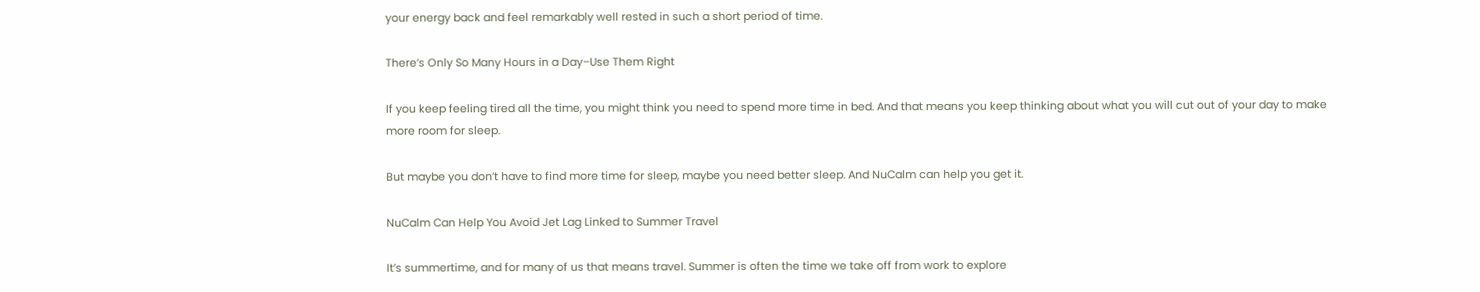your energy back and feel remarkably well rested in such a short period of time.

There’s Only So Many Hours in a Day–Use Them Right

If you keep feeling tired all the time, you might think you need to spend more time in bed. And that means you keep thinking about what you will cut out of your day to make more room for sleep.

But maybe you don’t have to find more time for sleep, maybe you need better sleep. And NuCalm can help you get it.

NuCalm Can Help You Avoid Jet Lag Linked to Summer Travel

It’s summertime, and for many of us that means travel. Summer is often the time we take off from work to explore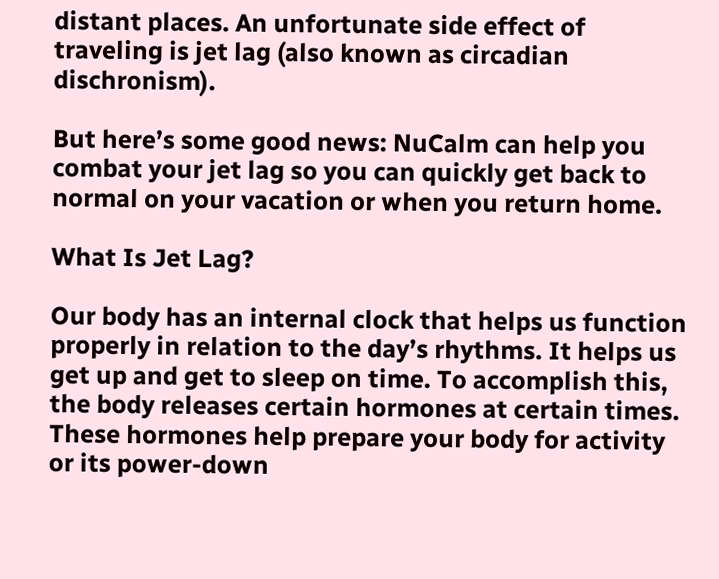distant places. An unfortunate side effect of traveling is jet lag (also known as circadian dischronism).

But here’s some good news: NuCalm can help you combat your jet lag so you can quickly get back to normal on your vacation or when you return home.

What Is Jet Lag?

Our body has an internal clock that helps us function properly in relation to the day’s rhythms. It helps us get up and get to sleep on time. To accomplish this, the body releases certain hormones at certain times. These hormones help prepare your body for activity or its power-down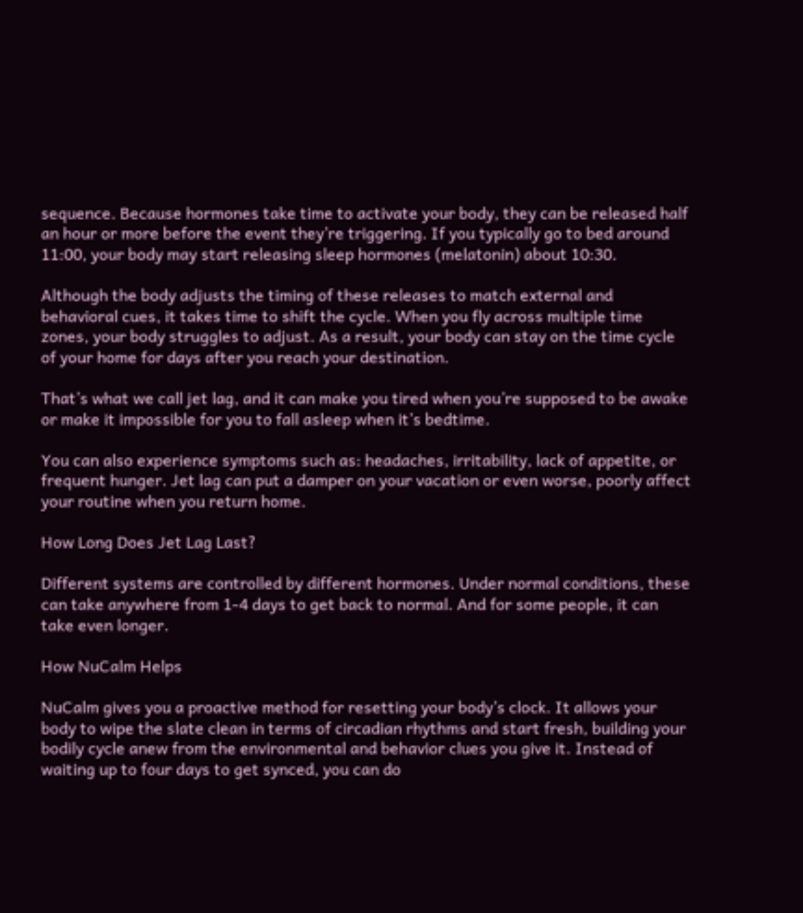sequence. Because hormones take time to activate your body, they can be released half an hour or more before the event they’re triggering. If you typically go to bed around 11:00, your body may start releasing sleep hormones (melatonin) about 10:30.

Although the body adjusts the timing of these releases to match external and behavioral cues, it takes time to shift the cycle. When you fly across multiple time zones, your body struggles to adjust. As a result, your body can stay on the time cycle of your home for days after you reach your destination.

That’s what we call jet lag, and it can make you tired when you’re supposed to be awake or make it impossible for you to fall asleep when it’s bedtime.

You can also experience symptoms such as: headaches, irritability, lack of appetite, or frequent hunger. Jet lag can put a damper on your vacation or even worse, poorly affect your routine when you return home.

How Long Does Jet Lag Last?

Different systems are controlled by different hormones. Under normal conditions, these can take anywhere from 1-4 days to get back to normal. And for some people, it can take even longer.

How NuCalm Helps

NuCalm gives you a proactive method for resetting your body’s clock. It allows your body to wipe the slate clean in terms of circadian rhythms and start fresh, building your bodily cycle anew from the environmental and behavior clues you give it. Instead of waiting up to four days to get synced, you can do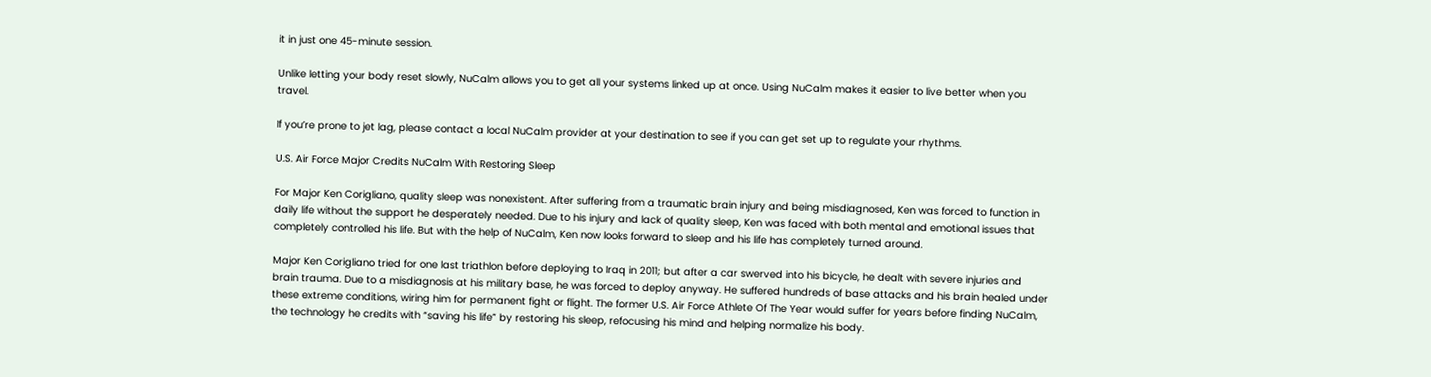it in just one 45-minute session.

Unlike letting your body reset slowly, NuCalm allows you to get all your systems linked up at once. Using NuCalm makes it easier to live better when you travel.

If you’re prone to jet lag, please contact a local NuCalm provider at your destination to see if you can get set up to regulate your rhythms.

U.S. Air Force Major Credits NuCalm With Restoring Sleep

For Major Ken Corigliano, quality sleep was nonexistent. After suffering from a traumatic brain injury and being misdiagnosed, Ken was forced to function in daily life without the support he desperately needed. Due to his injury and lack of quality sleep, Ken was faced with both mental and emotional issues that completely controlled his life. But with the help of NuCalm, Ken now looks forward to sleep and his life has completely turned around.

Major Ken Corigliano tried for one last triathlon before deploying to Iraq in 2011; but after a car swerved into his bicycle, he dealt with severe injuries and brain trauma. Due to a misdiagnosis at his military base, he was forced to deploy anyway. He suffered hundreds of base attacks and his brain healed under these extreme conditions, wiring him for permanent fight or flight. The former U.S. Air Force Athlete Of The Year would suffer for years before finding NuCalm, the technology he credits with “saving his life” by restoring his sleep, refocusing his mind and helping normalize his body.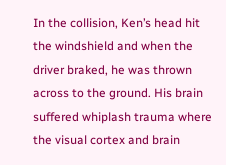In the collision, Ken’s head hit the windshield and when the driver braked, he was thrown across to the ground. His brain suffered whiplash trauma where the visual cortex and brain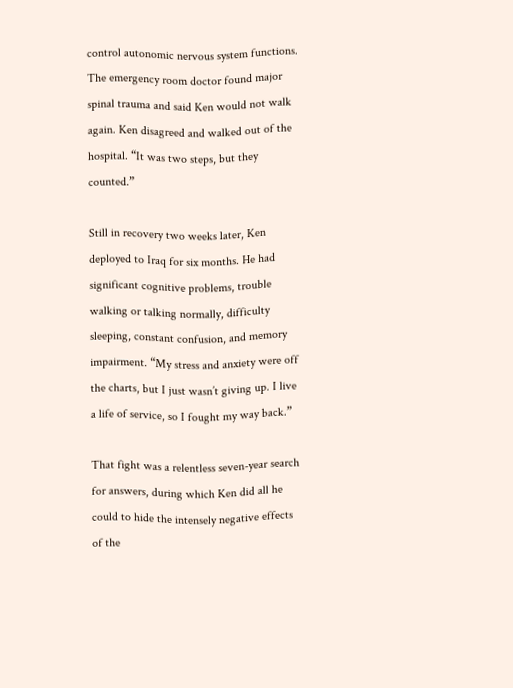control autonomic nervous system functions. The emergency room doctor found major spinal trauma and said Ken would not walk again. Ken disagreed and walked out of the hospital. “It was two steps, but they counted.”

Still in recovery two weeks later, Ken deployed to Iraq for six months. He had significant cognitive problems, trouble walking or talking normally, difficulty sleeping, constant confusion, and memory impairment. “My stress and anxiety were off the charts, but I just wasn’t giving up. I live a life of service, so I fought my way back.”

That fight was a relentless seven-year search for answers, during which Ken did all he could to hide the intensely negative effects of the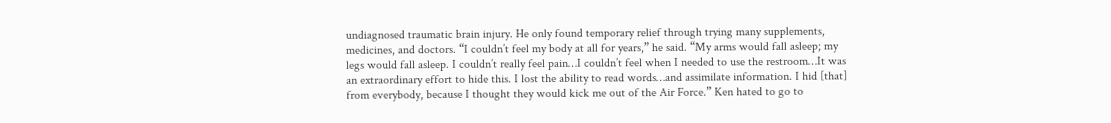undiagnosed traumatic brain injury. He only found temporary relief through trying many supplements, medicines, and doctors. “I couldn’t feel my body at all for years,” he said. “My arms would fall asleep; my legs would fall asleep. I couldn’t really feel pain…I couldn’t feel when I needed to use the restroom…It was an extraordinary effort to hide this. I lost the ability to read words…and assimilate information. I hid [that] from everybody, because I thought they would kick me out of the Air Force.” Ken hated to go to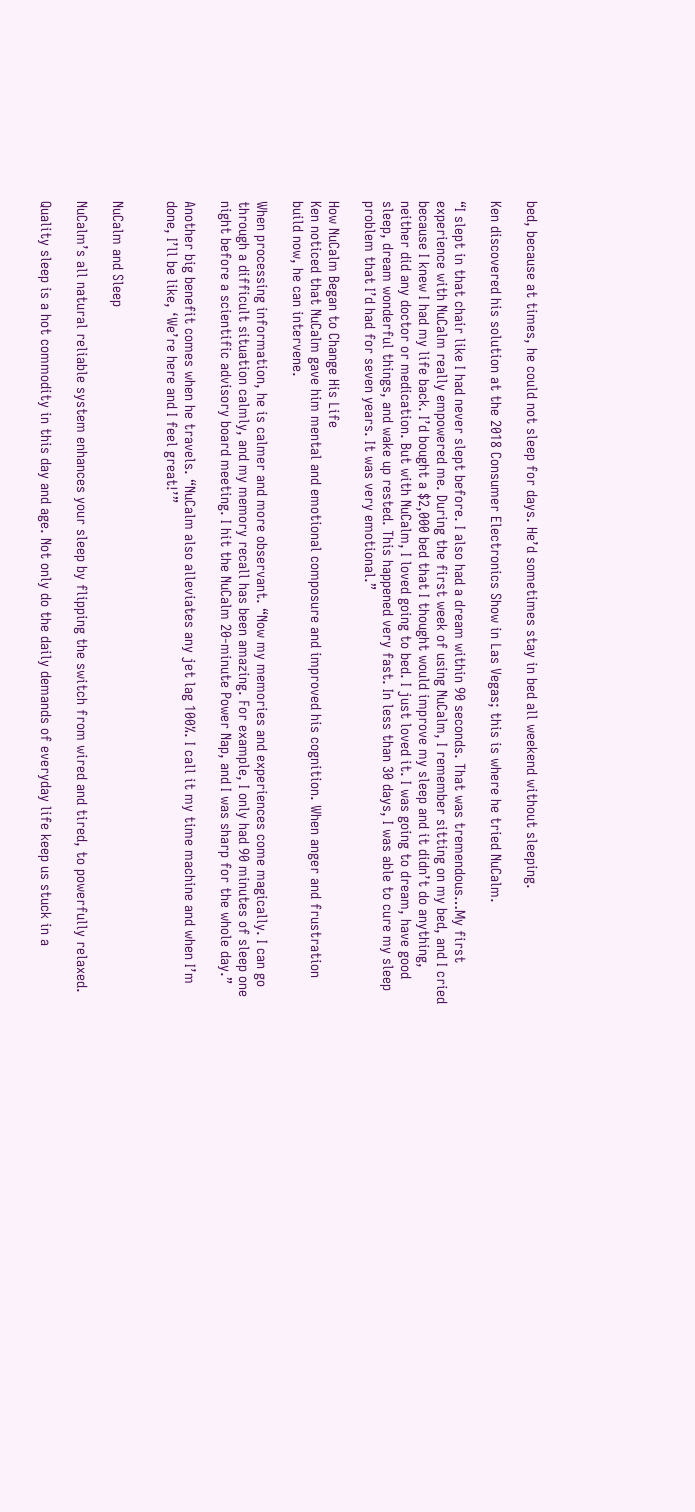bed, because at times, he could not sleep for days. He’d sometimes stay in bed all weekend without sleeping.

Ken discovered his solution at the 2018 Consumer Electronics Show in Las Vegas; this is where he tried NuCalm.

“I slept in that chair like I had never slept before. I also had a dream within 90 seconds. That was tremendous…My first experience with NuCalm really empowered me. During the first week of using NuCalm, I remember sitting on my bed, and I cried because I knew I had my life back. I’d bought a $2,000 bed that I thought would improve my sleep and it didn’t do anything, neither did any doctor or medication. But with NuCalm, I loved going to bed. I just loved it. I was going to dream, have good sleep, dream wonderful things, and wake up rested. This happened very fast. In less than 30 days, I was able to cure my sleep problem that I’d had for seven years. It was very emotional.”

How NuCalm Began to Change His Life
Ken noticed that NuCalm gave him mental and emotional composure and improved his cognition. When anger and frustration build now, he can intervene.

When processing information, he is calmer and more observant. “Now my memories and experiences come magically. I can go through a difficult situation calmly, and my memory recall has been amazing. For example, I only had 90 minutes of sleep one night before a scientific advisory board meeting. I hit the NuCalm 20-minute Power Nap, and I was sharp for the whole day.”

Another big benefit comes when he travels. “NuCalm also alleviates any jet lag 100%. I call it my time machine and when I’m done, I’ll be like, ‘We’re here and I feel great!’”


NuCalm and Sleep

NuCalm’s all natural reliable system enhances your sleep by flipping the switch from wired and tired, to powerfully relaxed.

Quality sleep is a hot commodity in this day and age. Not only do the daily demands of everyday life keep us stuck in a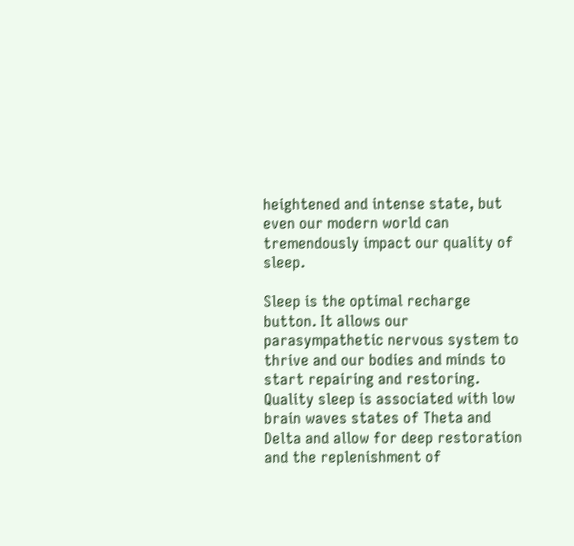heightened and intense state, but even our modern world can tremendously impact our quality of sleep.

Sleep is the optimal recharge button. It allows our parasympathetic nervous system to thrive and our bodies and minds to start repairing and restoring. Quality sleep is associated with low brain waves states of Theta and Delta and allow for deep restoration and the replenishment of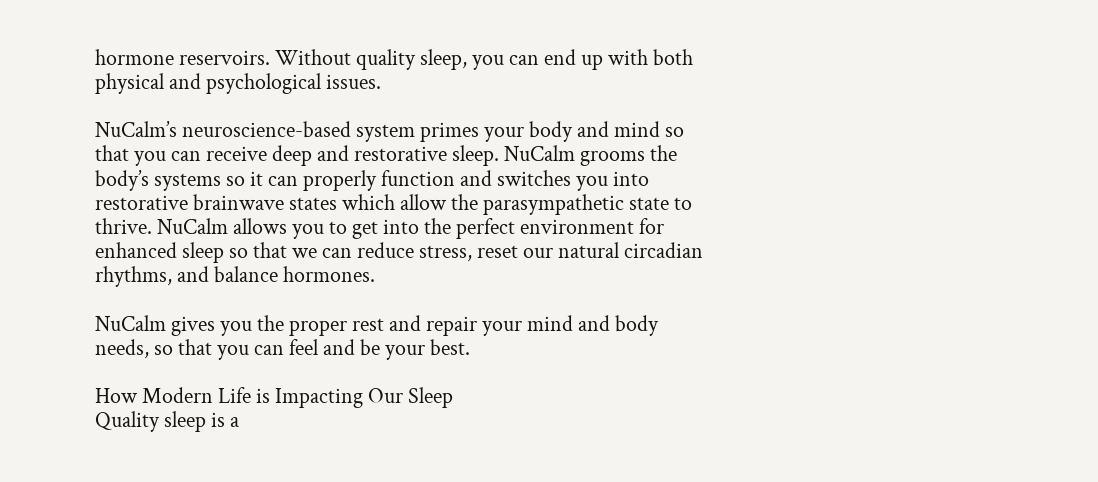hormone reservoirs. Without quality sleep, you can end up with both physical and psychological issues.

NuCalm’s neuroscience-based system primes your body and mind so that you can receive deep and restorative sleep. NuCalm grooms the body’s systems so it can properly function and switches you into restorative brainwave states which allow the parasympathetic state to thrive. NuCalm allows you to get into the perfect environment for enhanced sleep so that we can reduce stress, reset our natural circadian rhythms, and balance hormones.

NuCalm gives you the proper rest and repair your mind and body needs, so that you can feel and be your best.

How Modern Life is Impacting Our Sleep
Quality sleep is a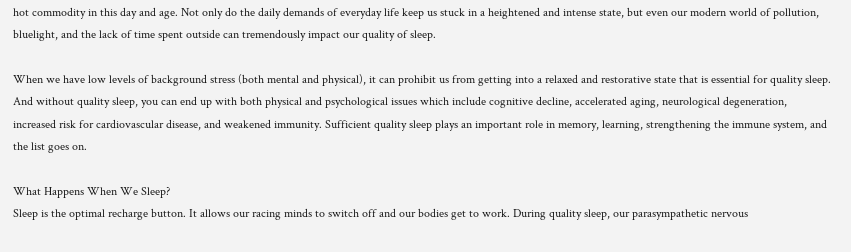hot commodity in this day and age. Not only do the daily demands of everyday life keep us stuck in a heightened and intense state, but even our modern world of pollution, bluelight, and the lack of time spent outside can tremendously impact our quality of sleep.

When we have low levels of background stress (both mental and physical), it can prohibit us from getting into a relaxed and restorative state that is essential for quality sleep. And without quality sleep, you can end up with both physical and psychological issues which include cognitive decline, accelerated aging, neurological degeneration, increased risk for cardiovascular disease, and weakened immunity. Sufficient quality sleep plays an important role in memory, learning, strengthening the immune system, and the list goes on.

What Happens When We Sleep?
Sleep is the optimal recharge button. It allows our racing minds to switch off and our bodies get to work. During quality sleep, our parasympathetic nervous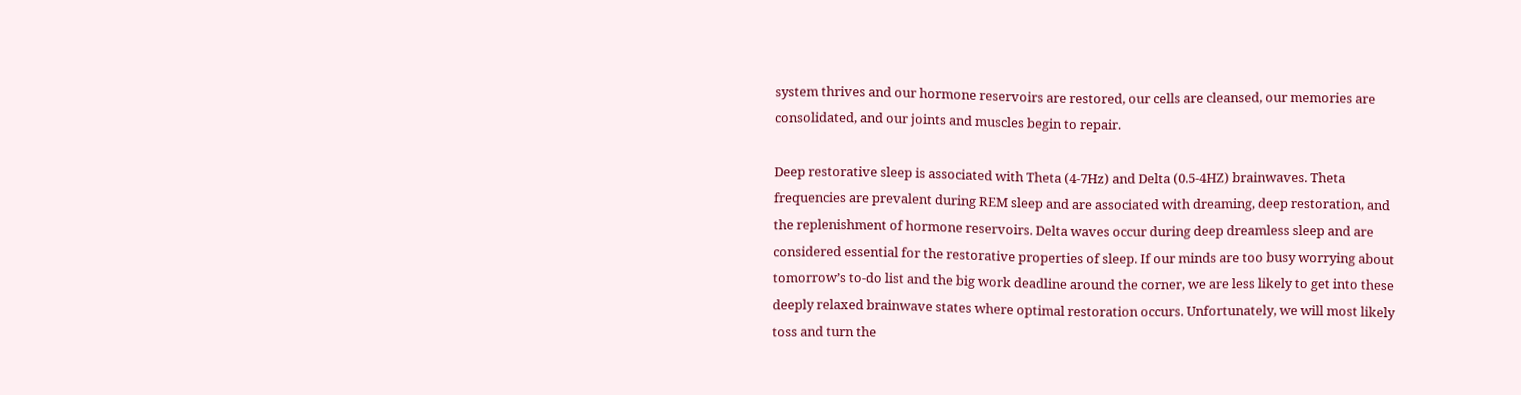system thrives and our hormone reservoirs are restored, our cells are cleansed, our memories are consolidated, and our joints and muscles begin to repair.

Deep restorative sleep is associated with Theta (4-7Hz) and Delta (0.5-4HZ) brainwaves. Theta frequencies are prevalent during REM sleep and are associated with dreaming, deep restoration, and the replenishment of hormone reservoirs. Delta waves occur during deep dreamless sleep and are considered essential for the restorative properties of sleep. If our minds are too busy worrying about tomorrow’s to-do list and the big work deadline around the corner, we are less likely to get into these deeply relaxed brainwave states where optimal restoration occurs. Unfortunately, we will most likely toss and turn the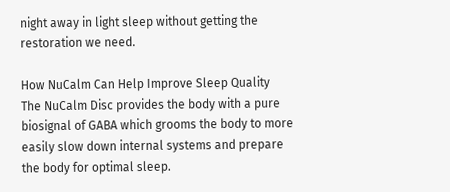night away in light sleep without getting the restoration we need.

How NuCalm Can Help Improve Sleep Quality
The NuCalm Disc provides the body with a pure biosignal of GABA which grooms the body to more easily slow down internal systems and prepare the body for optimal sleep.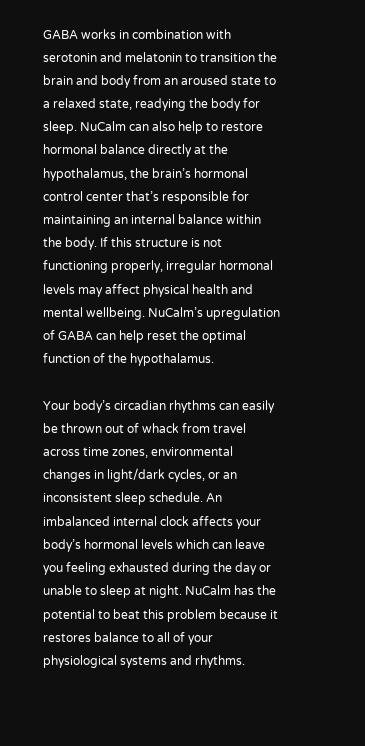GABA works in combination with serotonin and melatonin to transition the brain and body from an aroused state to a relaxed state, readying the body for sleep. NuCalm can also help to restore hormonal balance directly at the hypothalamus, the brain’s hormonal control center that’s responsible for maintaining an internal balance within the body. If this structure is not functioning properly, irregular hormonal levels may affect physical health and mental wellbeing. NuCalm’s upregulation of GABA can help reset the optimal function of the hypothalamus.

Your body’s circadian rhythms can easily be thrown out of whack from travel across time zones, environmental changes in light/dark cycles, or an inconsistent sleep schedule. An imbalanced internal clock affects your body’s hormonal levels which can leave you feeling exhausted during the day or unable to sleep at night. NuCalm has the potential to beat this problem because it restores balance to all of your physiological systems and rhythms.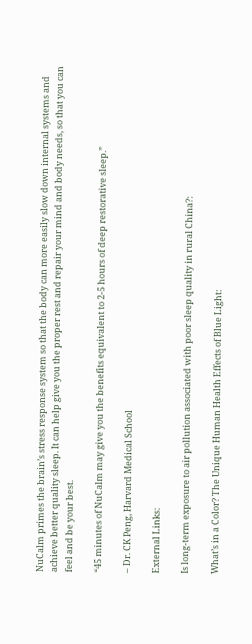NuCalm primes the brain’s stress response system so that the body can more easily slow down internal systems and achieve better quality sleep. It can help give you the proper rest and repair your mind and body needs, so that you can feel and be your best.

“45 minutes of NuCalm may give you the benefits equivalent to 2-5 hours of deep restorative sleep.”

– Dr. CK Peng, Harvard Medical School

External Links:

Is long-term exposure to air pollution associated with poor sleep quality in rural China?:

What’s in a Color? The Unique Human Health Effects of Blue Light: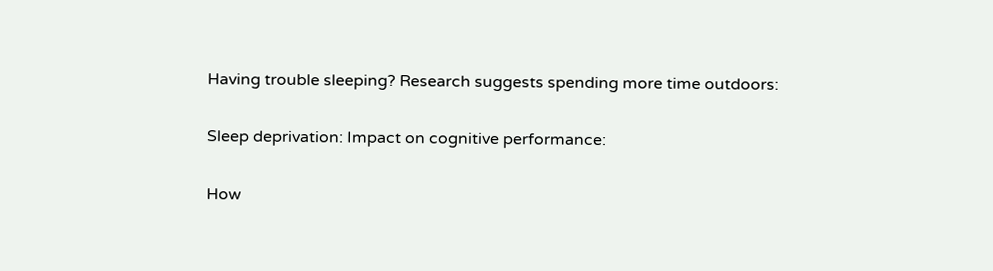Having trouble sleeping? Research suggests spending more time outdoors:

Sleep deprivation: Impact on cognitive performance:

How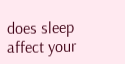does sleep affect your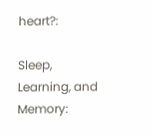heart?:

Sleep, Learning, and Memory: